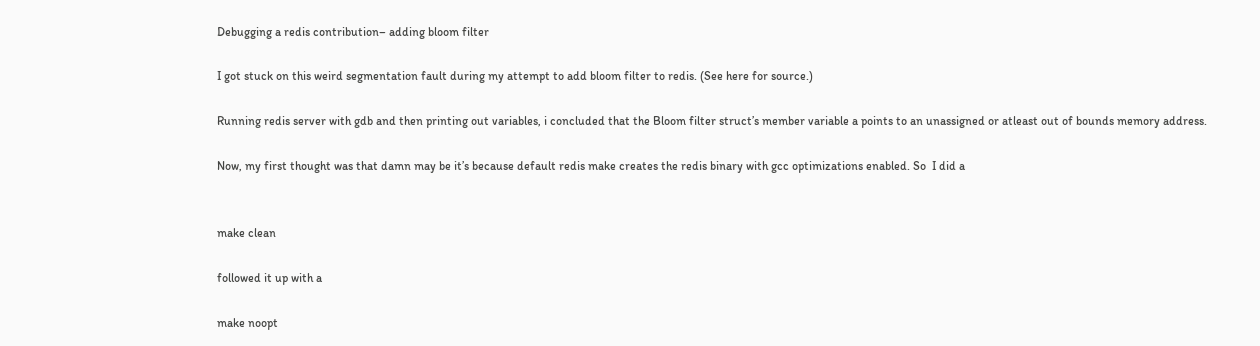Debugging a redis contribution– adding bloom filter

I got stuck on this weird segmentation fault during my attempt to add bloom filter to redis. (See here for source.)

Running redis server with gdb and then printing out variables, i concluded that the Bloom filter struct’s member variable a points to an unassigned or atleast out of bounds memory address.

Now, my first thought was that damn may be it’s because default redis make creates the redis binary with gcc optimizations enabled. So  I did a


make clean

followed it up with a

make noopt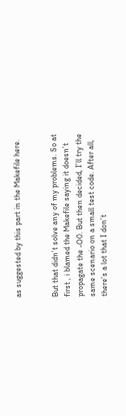as suggested by this part in the Makefile here.


But that didn’t solve any of my problems. So at first , i blamed the Makefile saying it doesn’t propagate the -O0. But then decided, I’ll try the same scenario on a small test code. After all, there’s a lot that I don’t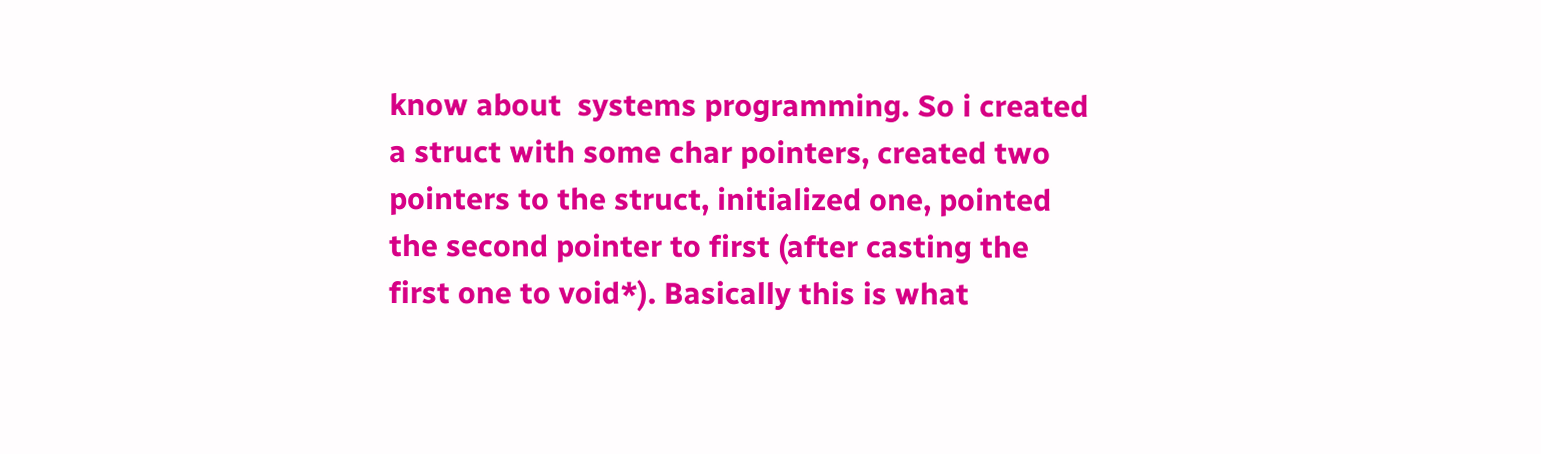know about  systems programming. So i created a struct with some char pointers, created two pointers to the struct, initialized one, pointed the second pointer to first (after casting the first one to void*). Basically this is what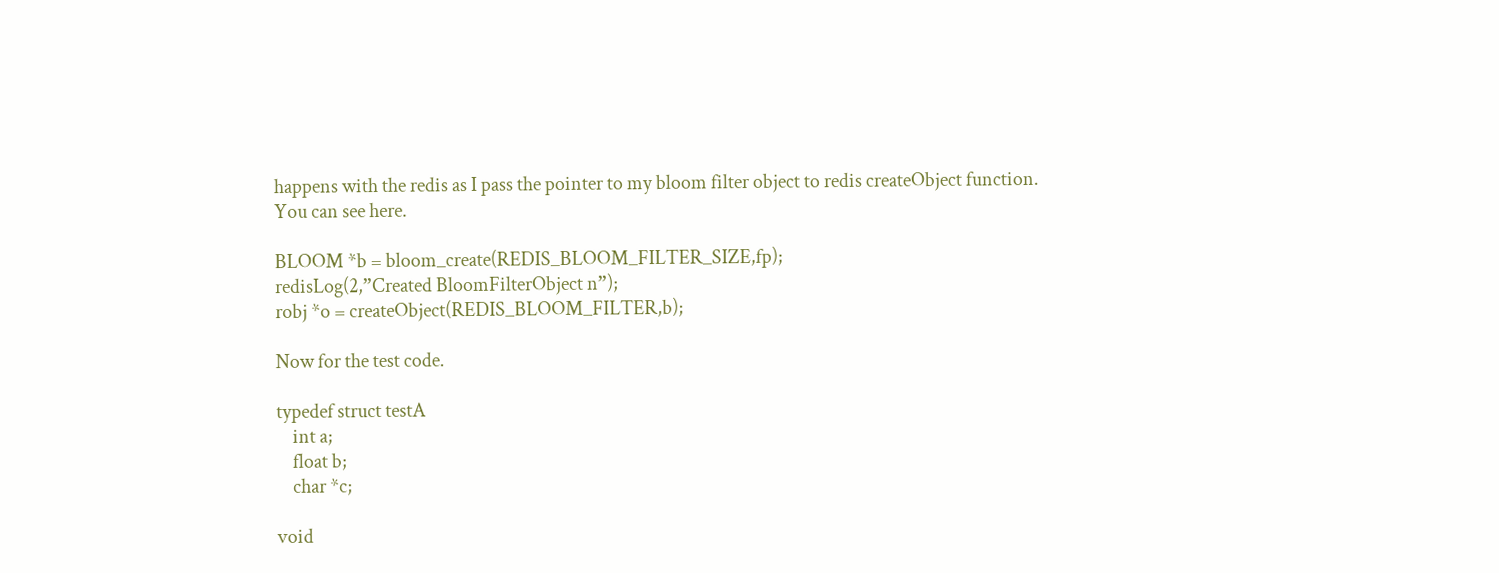happens with the redis as I pass the pointer to my bloom filter object to redis createObject function.  You can see here.

BLOOM *b = bloom_create(REDIS_BLOOM_FILTER_SIZE,fp);
redisLog(2,”Created BloomFilterObject n”);
robj *o = createObject(REDIS_BLOOM_FILTER,b);

Now for the test code.

typedef struct testA
    int a;
    float b;
    char *c;

void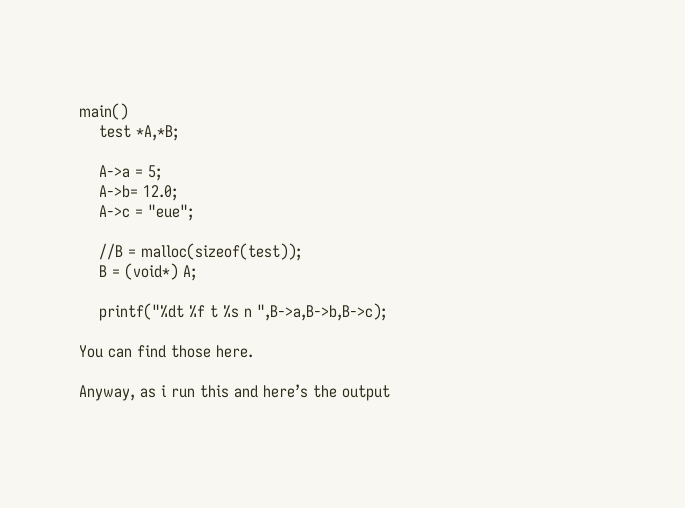main()
    test *A,*B;

    A->a = 5;
    A->b= 12.0;
    A->c = "eue";

    //B = malloc(sizeof(test));
    B = (void*) A;

    printf("%dt %f t %s n ",B->a,B->b,B->c);

You can find those here.

Anyway, as i run this and here’s the output